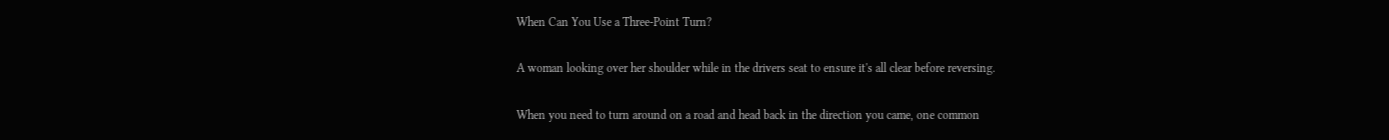When Can You Use a Three-Point Turn?

A woman looking over her shoulder while in the drivers seat to ensure it's all clear before reversing.

When you need to turn around on a road and head back in the direction you came, one common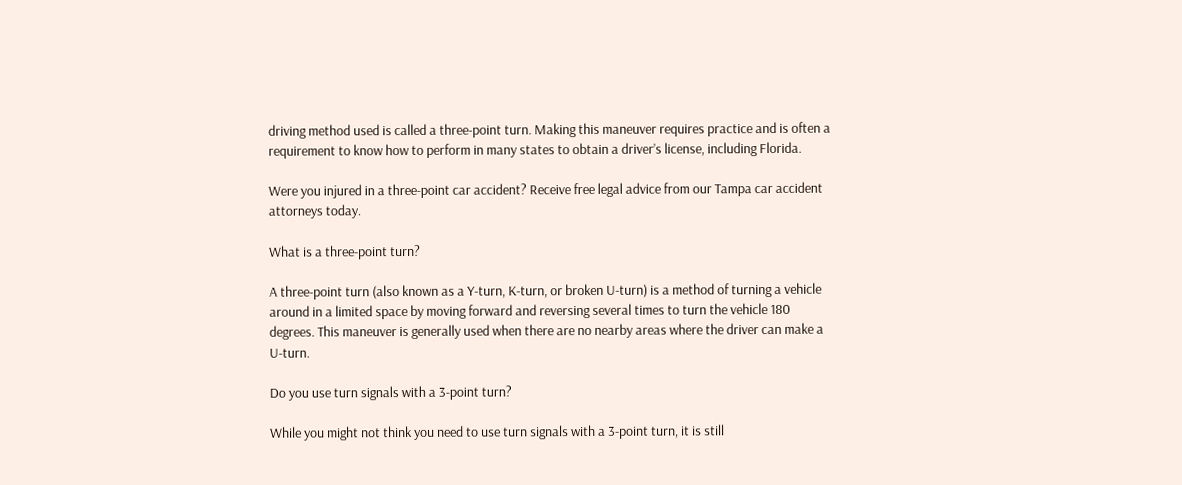driving method used is called a three-point turn. Making this maneuver requires practice and is often a requirement to know how to perform in many states to obtain a driver’s license, including Florida.

Were you injured in a three-point car accident? Receive free legal advice from our Tampa car accident attorneys today.

What is a three-point turn?

A three-point turn (also known as a Y-turn, K-turn, or broken U-turn) is a method of turning a vehicle around in a limited space by moving forward and reversing several times to turn the vehicle 180 degrees. This maneuver is generally used when there are no nearby areas where the driver can make a U-turn.

Do you use turn signals with a 3-point turn?

While you might not think you need to use turn signals with a 3-point turn, it is still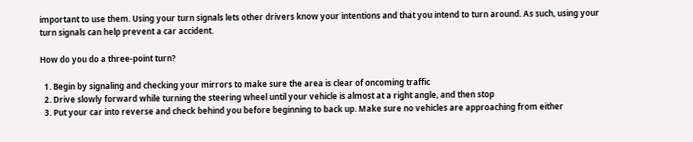important to use them. Using your turn signals lets other drivers know your intentions and that you intend to turn around. As such, using your turn signals can help prevent a car accident.

How do you do a three-point turn?

  1. Begin by signaling and checking your mirrors to make sure the area is clear of oncoming traffic
  2. Drive slowly forward while turning the steering wheel until your vehicle is almost at a right angle, and then stop
  3. Put your car into reverse and check behind you before beginning to back up. Make sure no vehicles are approaching from either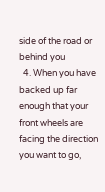side of the road or behind you
  4. When you have backed up far enough that your front wheels are facing the direction you want to go,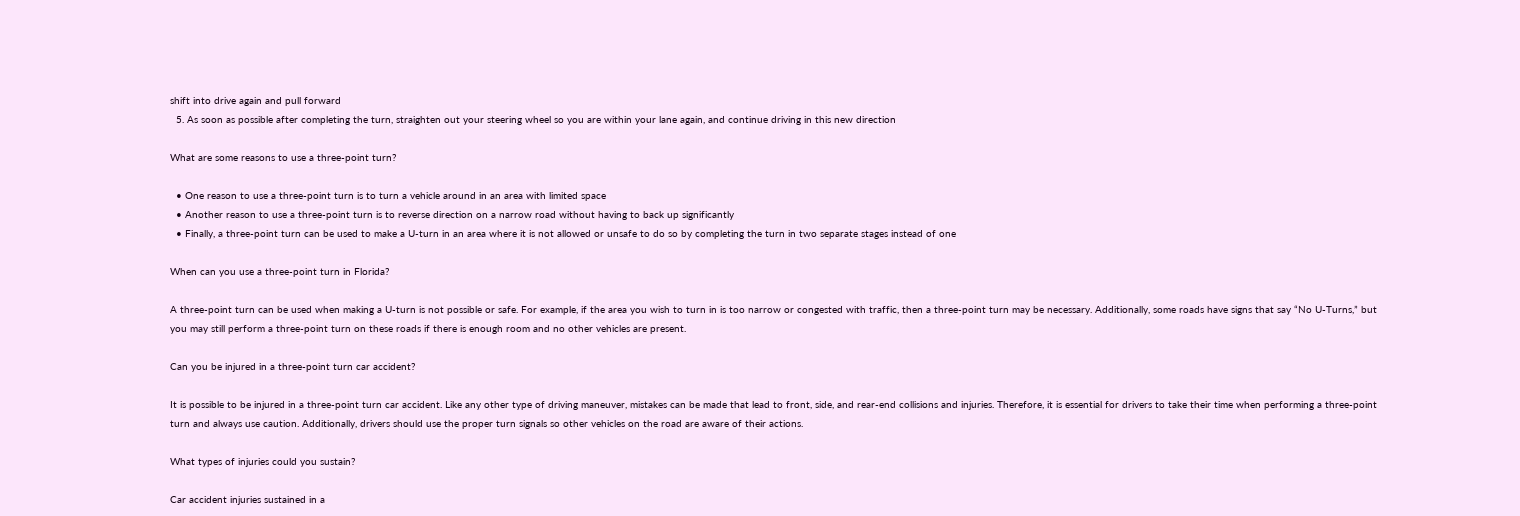shift into drive again and pull forward
  5. As soon as possible after completing the turn, straighten out your steering wheel so you are within your lane again, and continue driving in this new direction

What are some reasons to use a three-point turn?

  • One reason to use a three-point turn is to turn a vehicle around in an area with limited space
  • Another reason to use a three-point turn is to reverse direction on a narrow road without having to back up significantly
  • Finally, a three-point turn can be used to make a U-turn in an area where it is not allowed or unsafe to do so by completing the turn in two separate stages instead of one

When can you use a three-point turn in Florida?

A three-point turn can be used when making a U-turn is not possible or safe. For example, if the area you wish to turn in is too narrow or congested with traffic, then a three-point turn may be necessary. Additionally, some roads have signs that say “No U-Turns,” but you may still perform a three-point turn on these roads if there is enough room and no other vehicles are present.

Can you be injured in a three-point turn car accident?

It is possible to be injured in a three-point turn car accident. Like any other type of driving maneuver, mistakes can be made that lead to front, side, and rear-end collisions and injuries. Therefore, it is essential for drivers to take their time when performing a three-point turn and always use caution. Additionally, drivers should use the proper turn signals so other vehicles on the road are aware of their actions.

What types of injuries could you sustain?

Car accident injuries sustained in a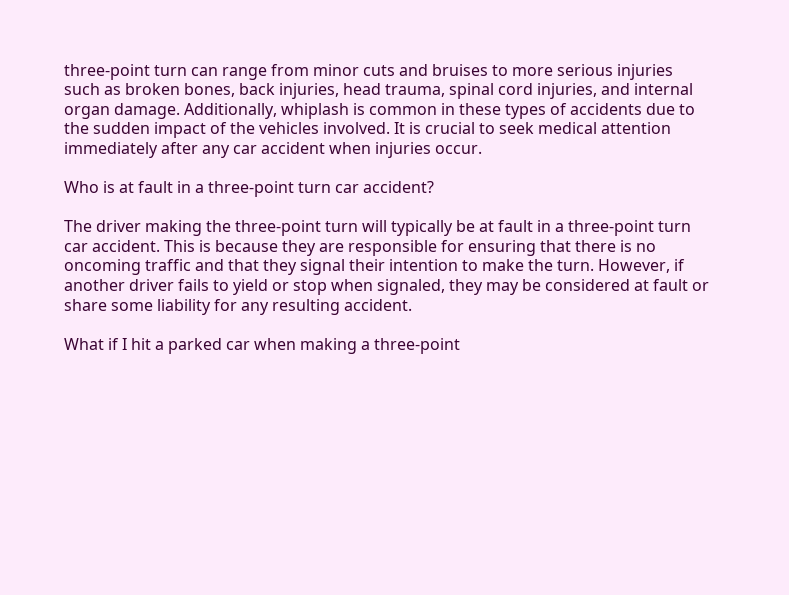three-point turn can range from minor cuts and bruises to more serious injuries such as broken bones, back injuries, head trauma, spinal cord injuries, and internal organ damage. Additionally, whiplash is common in these types of accidents due to the sudden impact of the vehicles involved. It is crucial to seek medical attention immediately after any car accident when injuries occur.

Who is at fault in a three-point turn car accident?

The driver making the three-point turn will typically be at fault in a three-point turn car accident. This is because they are responsible for ensuring that there is no oncoming traffic and that they signal their intention to make the turn. However, if another driver fails to yield or stop when signaled, they may be considered at fault or share some liability for any resulting accident.

What if I hit a parked car when making a three-point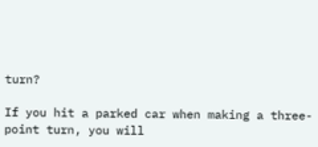turn?

If you hit a parked car when making a three-point turn, you will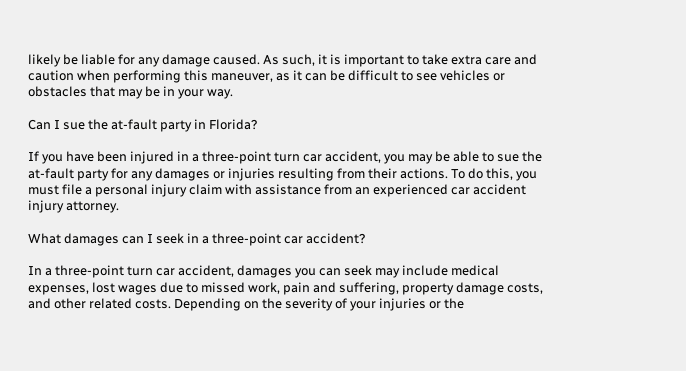likely be liable for any damage caused. As such, it is important to take extra care and caution when performing this maneuver, as it can be difficult to see vehicles or obstacles that may be in your way.

Can I sue the at-fault party in Florida?

If you have been injured in a three-point turn car accident, you may be able to sue the at-fault party for any damages or injuries resulting from their actions. To do this, you must file a personal injury claim with assistance from an experienced car accident injury attorney.

What damages can I seek in a three-point car accident?

In a three-point turn car accident, damages you can seek may include medical expenses, lost wages due to missed work, pain and suffering, property damage costs, and other related costs. Depending on the severity of your injuries or the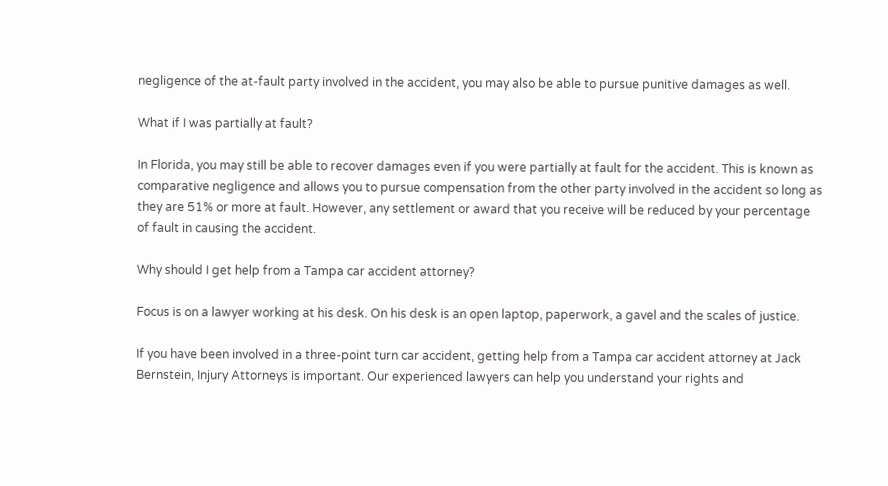negligence of the at-fault party involved in the accident, you may also be able to pursue punitive damages as well.

What if I was partially at fault?

In Florida, you may still be able to recover damages even if you were partially at fault for the accident. This is known as comparative negligence and allows you to pursue compensation from the other party involved in the accident so long as they are 51% or more at fault. However, any settlement or award that you receive will be reduced by your percentage of fault in causing the accident.

Why should I get help from a Tampa car accident attorney?

Focus is on a lawyer working at his desk. On his desk is an open laptop, paperwork, a gavel and the scales of justice.

If you have been involved in a three-point turn car accident, getting help from a Tampa car accident attorney at Jack Bernstein, Injury Attorneys is important. Our experienced lawyers can help you understand your rights and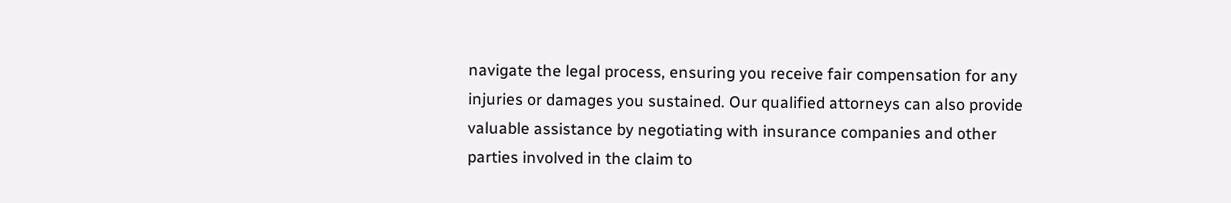navigate the legal process, ensuring you receive fair compensation for any injuries or damages you sustained. Our qualified attorneys can also provide valuable assistance by negotiating with insurance companies and other parties involved in the claim to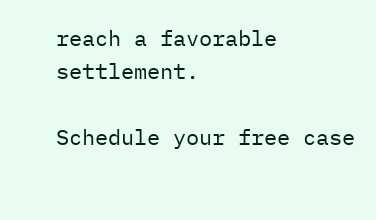reach a favorable settlement.

Schedule your free case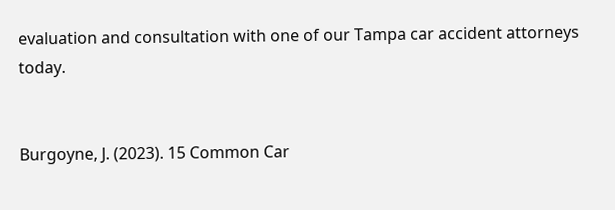evaluation and consultation with one of our Tampa car accident attorneys today.


Burgoyne, J. (2023). 15 Common Car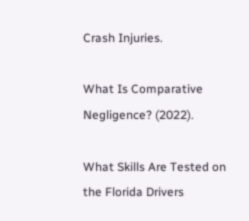Crash Injuries.

What Is Comparative Negligence? (2022).

What Skills Are Tested on the Florida Drivers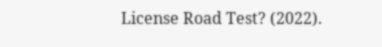License Road Test? (2022).